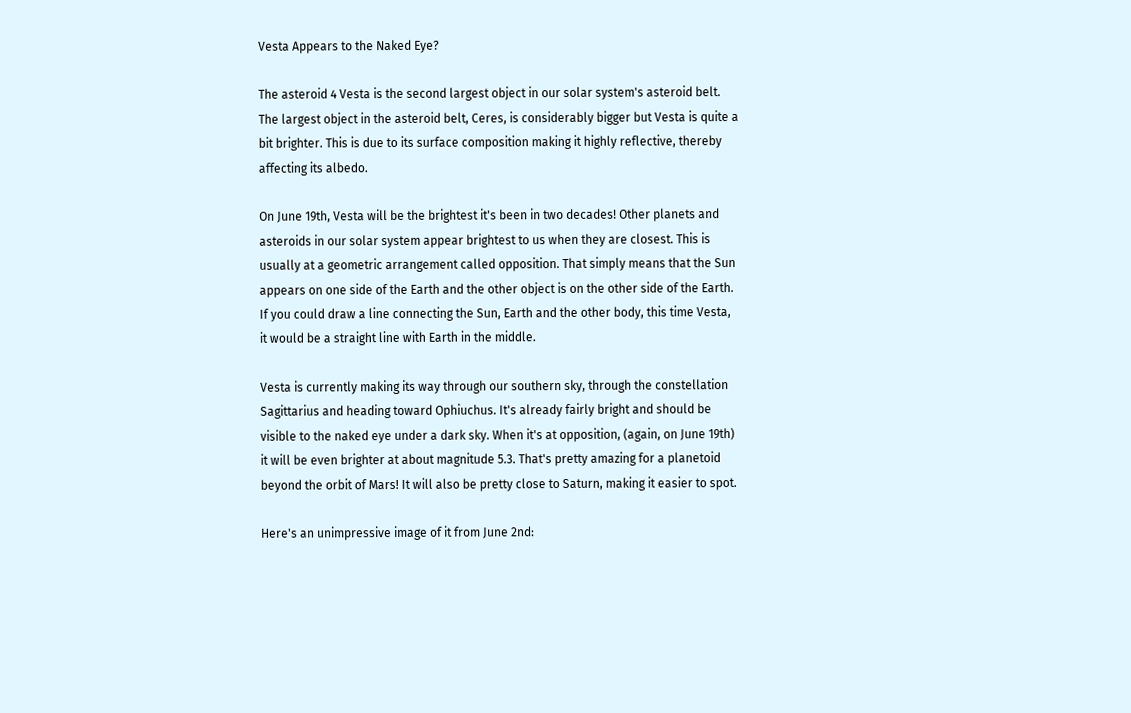Vesta Appears to the Naked Eye?

The asteroid 4 Vesta is the second largest object in our solar system's asteroid belt. The largest object in the asteroid belt, Ceres, is considerably bigger but Vesta is quite a bit brighter. This is due to its surface composition making it highly reflective, thereby affecting its albedo.

On June 19th, Vesta will be the brightest it's been in two decades! Other planets and asteroids in our solar system appear brightest to us when they are closest. This is usually at a geometric arrangement called opposition. That simply means that the Sun appears on one side of the Earth and the other object is on the other side of the Earth. If you could draw a line connecting the Sun, Earth and the other body, this time Vesta, it would be a straight line with Earth in the middle.

Vesta is currently making its way through our southern sky, through the constellation Sagittarius and heading toward Ophiuchus. It's already fairly bright and should be visible to the naked eye under a dark sky. When it's at opposition, (again, on June 19th) it will be even brighter at about magnitude 5.3. That's pretty amazing for a planetoid beyond the orbit of Mars! It will also be pretty close to Saturn, making it easier to spot.

Here's an unimpressive image of it from June 2nd: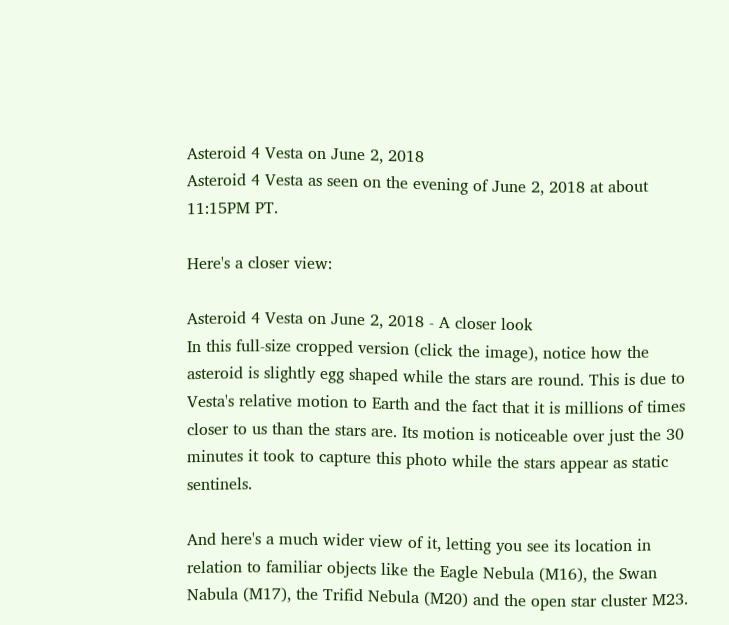Asteroid 4 Vesta on June 2, 2018
Asteroid 4 Vesta as seen on the evening of June 2, 2018 at about 11:15PM PT.

Here's a closer view:

Asteroid 4 Vesta on June 2, 2018 - A closer look
In this full-size cropped version (click the image), notice how the asteroid is slightly egg shaped while the stars are round. This is due to Vesta's relative motion to Earth and the fact that it is millions of times closer to us than the stars are. Its motion is noticeable over just the 30 minutes it took to capture this photo while the stars appear as static sentinels.

And here's a much wider view of it, letting you see its location in relation to familiar objects like the Eagle Nebula (M16), the Swan Nabula (M17), the Trifid Nebula (M20) and the open star cluster M23.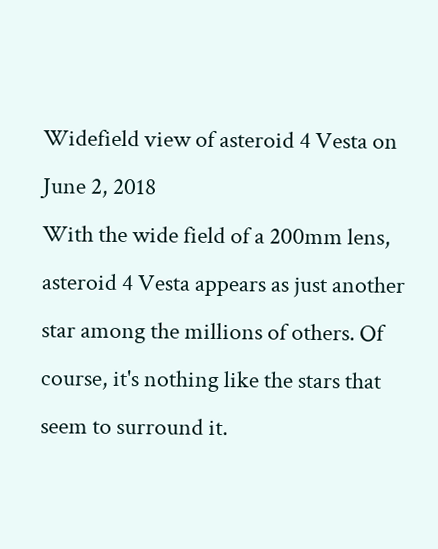Widefield view of asteroid 4 Vesta on June 2, 2018
With the wide field of a 200mm lens, asteroid 4 Vesta appears as just another star among the millions of others. Of course, it's nothing like the stars that seem to surround it.